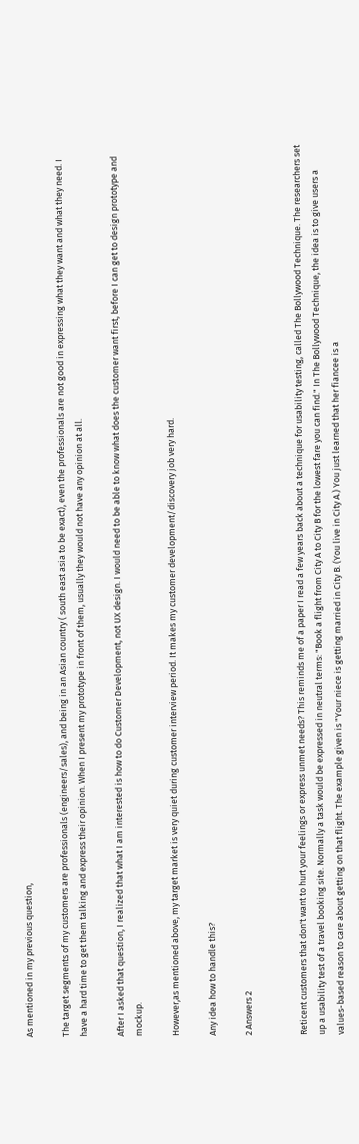As mentioned in my previous question,

The target segments of my customers are professionals (engineers/sales), and being in an Asian country ( south east asia to be exact), even the professionals are not good in expressing what they want and what they need. I have a hard time to get them talking and express their opinion. When I present my prototype in front of them, usually they would not have any opinion at all.

After I asked that question, I realized that what I am interested is how to do Customer Development, not UX design. I would need to be able to know what does the customer want first, before I can get to design prototype and mockup.

However,as mentioned above, my target market is very quiet during customer interview period. It makes my customer development/discovery job very hard.

Any idea how to handle this?

2 Answers 2


Reticent customers that don't want to hurt your feelings or express unmet needs? This reminds me of a paper I read a few years back about a technique for usability testing, called The Bollywood Technique. The researchers set up a usability test of a travel booking site. Normally a task would be expressed in neutral terms: "Book a flight from City A to City B for the lowest fare you can find." In The Bollywood Technique, the idea is to give users a values-based reason to care about getting on that flight. The example given is "Your niece is getting married in City B. (You live in City A.) You just learned that her fiancee is a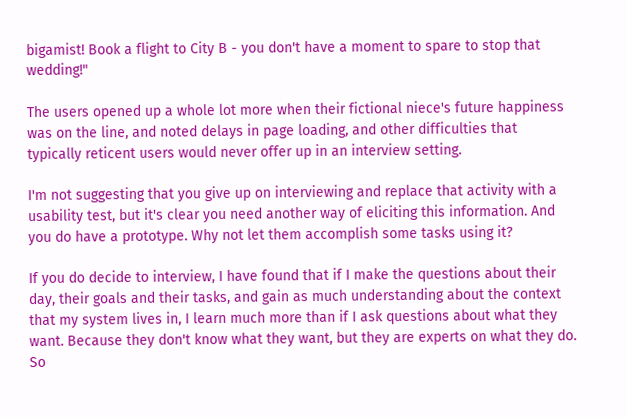bigamist! Book a flight to City B - you don't have a moment to spare to stop that wedding!"

The users opened up a whole lot more when their fictional niece's future happiness was on the line, and noted delays in page loading, and other difficulties that typically reticent users would never offer up in an interview setting.

I'm not suggesting that you give up on interviewing and replace that activity with a usability test, but it's clear you need another way of eliciting this information. And you do have a prototype. Why not let them accomplish some tasks using it?

If you do decide to interview, I have found that if I make the questions about their day, their goals and their tasks, and gain as much understanding about the context that my system lives in, I learn much more than if I ask questions about what they want. Because they don't know what they want, but they are experts on what they do. So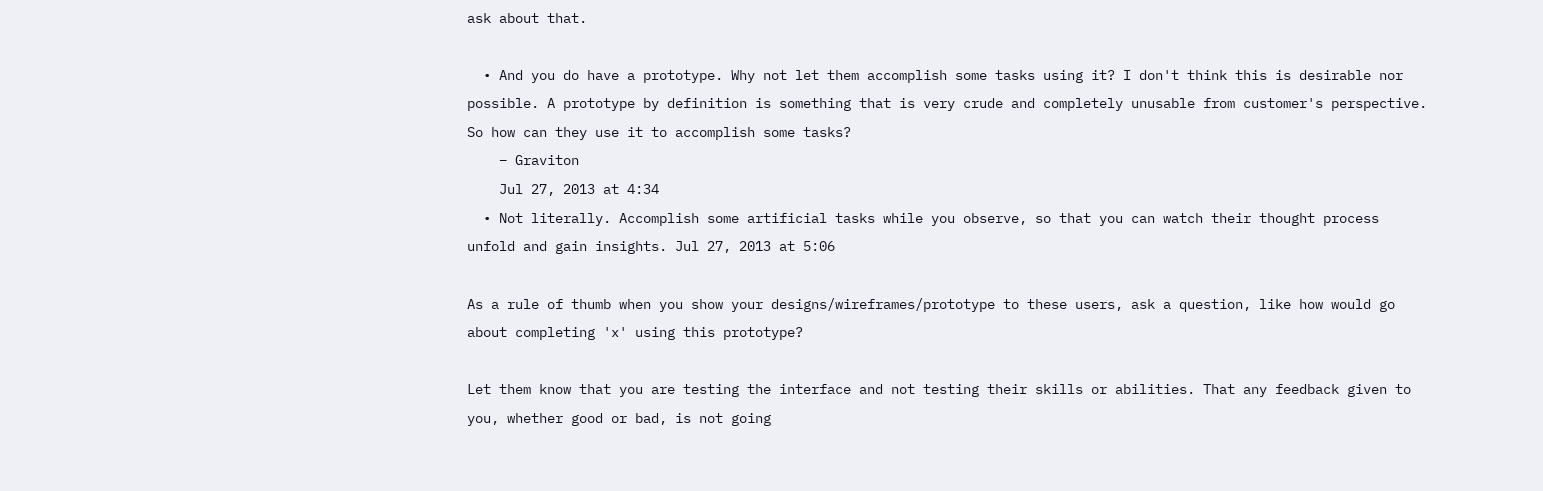ask about that.

  • And you do have a prototype. Why not let them accomplish some tasks using it? I don't think this is desirable nor possible. A prototype by definition is something that is very crude and completely unusable from customer's perspective. So how can they use it to accomplish some tasks?
    – Graviton
    Jul 27, 2013 at 4:34
  • Not literally. Accomplish some artificial tasks while you observe, so that you can watch their thought process unfold and gain insights. Jul 27, 2013 at 5:06

As a rule of thumb when you show your designs/wireframes/prototype to these users, ask a question, like how would go about completing 'x' using this prototype?

Let them know that you are testing the interface and not testing their skills or abilities. That any feedback given to you, whether good or bad, is not going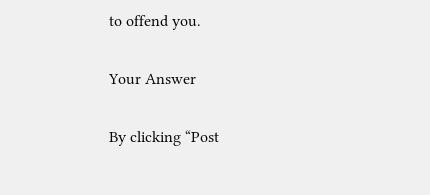to offend you.

Your Answer

By clicking “Post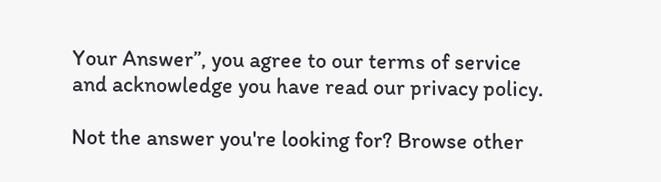Your Answer”, you agree to our terms of service and acknowledge you have read our privacy policy.

Not the answer you're looking for? Browse other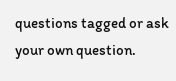questions tagged or ask your own question.